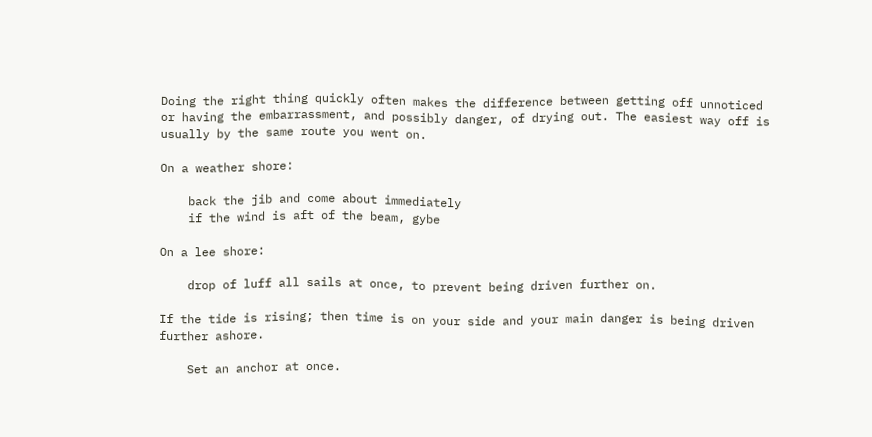Doing the right thing quickly often makes the difference between getting off unnoticed or having the embarrassment, and possibly danger, of drying out. The easiest way off is usually by the same route you went on.

On a weather shore:

    back the jib and come about immediately
    if the wind is aft of the beam, gybe

On a lee shore:

    drop of luff all sails at once, to prevent being driven further on.

If the tide is rising; then time is on your side and your main danger is being driven further ashore.

    Set an anchor at once.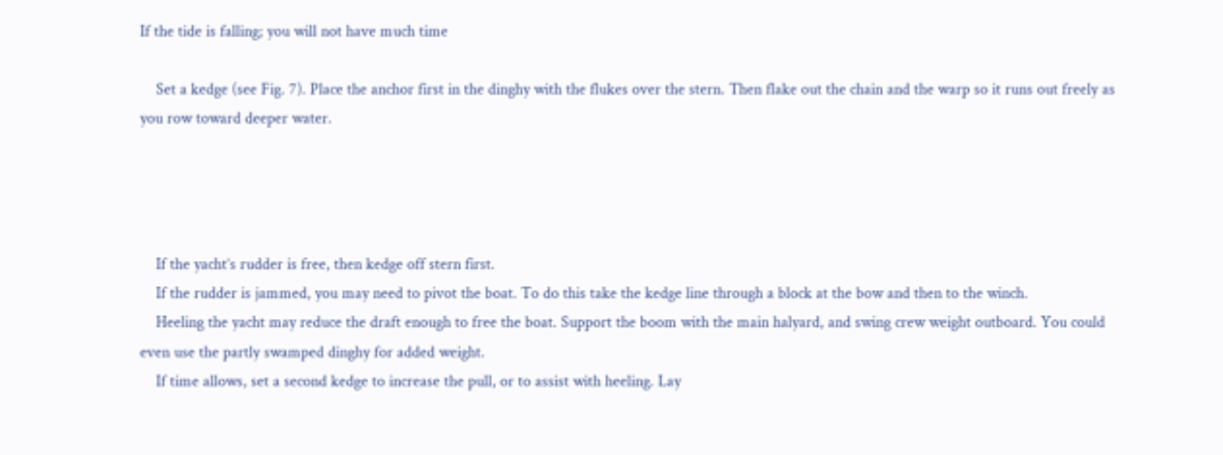If the tide is falling; you will not have much time

    Set a kedge (see Fig. 7). Place the anchor first in the dinghy with the flukes over the stern. Then flake out the chain and the warp so it runs out freely as you row toward deeper water.




    If the yacht’s rudder is free, then kedge off stern first.
    If the rudder is jammed, you may need to pivot the boat. To do this take the kedge line through a block at the bow and then to the winch.
    Heeling the yacht may reduce the draft enough to free the boat. Support the boom with the main halyard, and swing crew weight outboard. You could even use the partly swamped dinghy for added weight.
    If time allows, set a second kedge to increase the pull, or to assist with heeling. Lay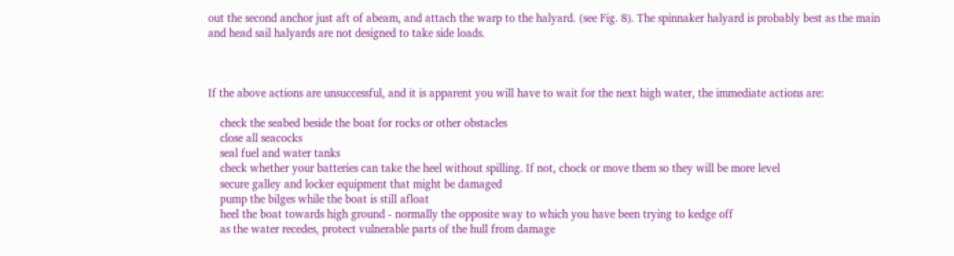out the second anchor just aft of abeam, and attach the warp to the halyard. (see Fig. 8). The spinnaker halyard is probably best as the main and head sail halyards are not designed to take side loads.



If the above actions are unsuccessful, and it is apparent you will have to wait for the next high water, the immediate actions are:

    check the seabed beside the boat for rocks or other obstacles
    close all seacocks
    seal fuel and water tanks
    check whether your batteries can take the heel without spilling. If not, chock or move them so they will be more level
    secure galley and locker equipment that might be damaged
    pump the bilges while the boat is still afloat
    heel the boat towards high ground - normally the opposite way to which you have been trying to kedge off
    as the water recedes, protect vulnerable parts of the hull from damage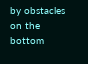by obstacles on the bottom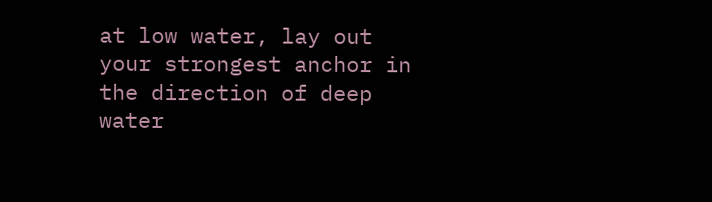at low water, lay out your strongest anchor in the direction of deep water